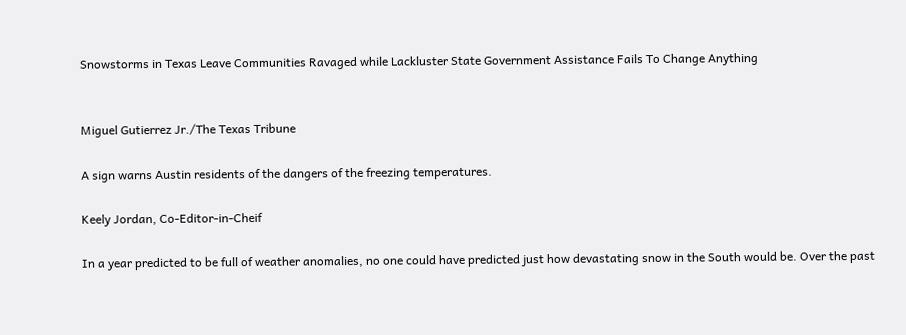Snowstorms in Texas Leave Communities Ravaged while Lackluster State Government Assistance Fails To Change Anything


Miguel Gutierrez Jr./The Texas Tribune

A sign warns Austin residents of the dangers of the freezing temperatures.

Keely Jordan, Co-Editor-in-Cheif

In a year predicted to be full of weather anomalies, no one could have predicted just how devastating snow in the South would be. Over the past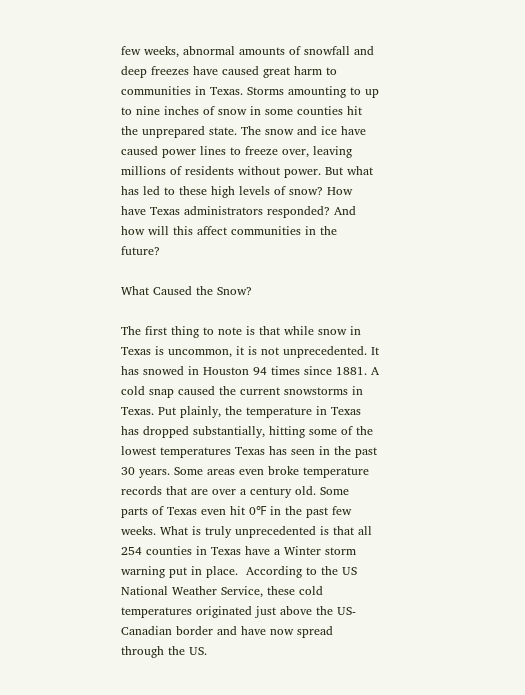few weeks, abnormal amounts of snowfall and deep freezes have caused great harm to communities in Texas. Storms amounting to up to nine inches of snow in some counties hit the unprepared state. The snow and ice have caused power lines to freeze over, leaving millions of residents without power. But what has led to these high levels of snow? How have Texas administrators responded? And how will this affect communities in the future?

What Caused the Snow?

The first thing to note is that while snow in Texas is uncommon, it is not unprecedented. It has snowed in Houston 94 times since 1881. A cold snap caused the current snowstorms in Texas. Put plainly, the temperature in Texas has dropped substantially, hitting some of the lowest temperatures Texas has seen in the past 30 years. Some areas even broke temperature records that are over a century old. Some parts of Texas even hit 0℉ in the past few weeks. What is truly unprecedented is that all 254 counties in Texas have a Winter storm warning put in place.  According to the US National Weather Service, these cold temperatures originated just above the US-Canadian border and have now spread through the US.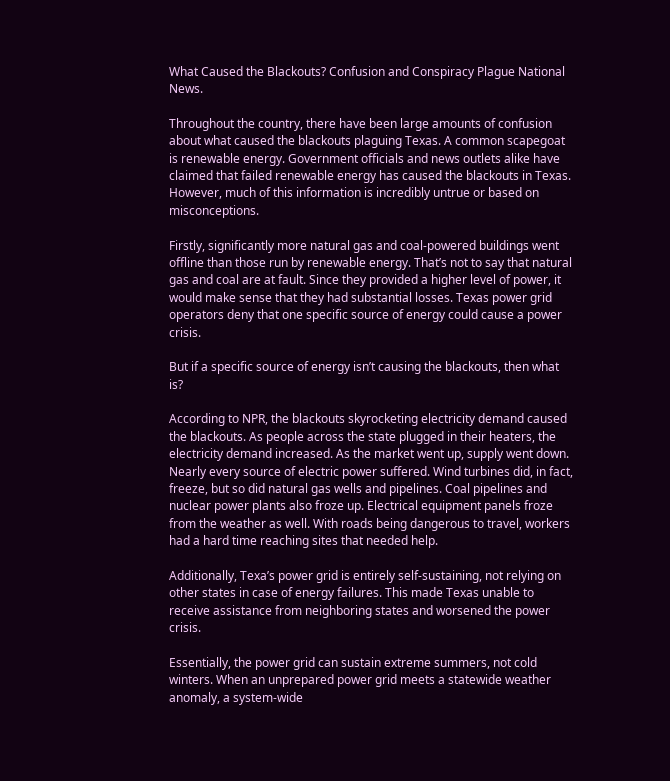What Caused the Blackouts? Confusion and Conspiracy Plague National News.

Throughout the country, there have been large amounts of confusion about what caused the blackouts plaguing Texas. A common scapegoat is renewable energy. Government officials and news outlets alike have claimed that failed renewable energy has caused the blackouts in Texas. However, much of this information is incredibly untrue or based on misconceptions.

Firstly, significantly more natural gas and coal-powered buildings went offline than those run by renewable energy. That’s not to say that natural gas and coal are at fault. Since they provided a higher level of power, it would make sense that they had substantial losses. Texas power grid operators deny that one specific source of energy could cause a power crisis.

But if a specific source of energy isn’t causing the blackouts, then what is?

According to NPR, the blackouts skyrocketing electricity demand caused the blackouts. As people across the state plugged in their heaters, the electricity demand increased. As the market went up, supply went down. Nearly every source of electric power suffered. Wind turbines did, in fact, freeze, but so did natural gas wells and pipelines. Coal pipelines and nuclear power plants also froze up. Electrical equipment panels froze from the weather as well. With roads being dangerous to travel, workers had a hard time reaching sites that needed help.

Additionally, Texa’s power grid is entirely self-sustaining, not relying on other states in case of energy failures. This made Texas unable to receive assistance from neighboring states and worsened the power crisis.

Essentially, the power grid can sustain extreme summers, not cold winters. When an unprepared power grid meets a statewide weather anomaly, a system-wide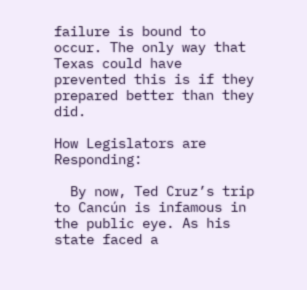failure is bound to occur. The only way that Texas could have prevented this is if they prepared better than they did.

How Legislators are Responding:

  By now, Ted Cruz’s trip to Cancún is infamous in the public eye. As his state faced a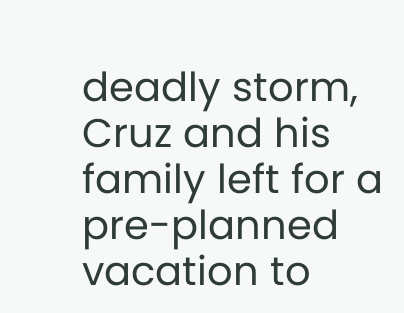deadly storm, Cruz and his family left for a pre-planned vacation to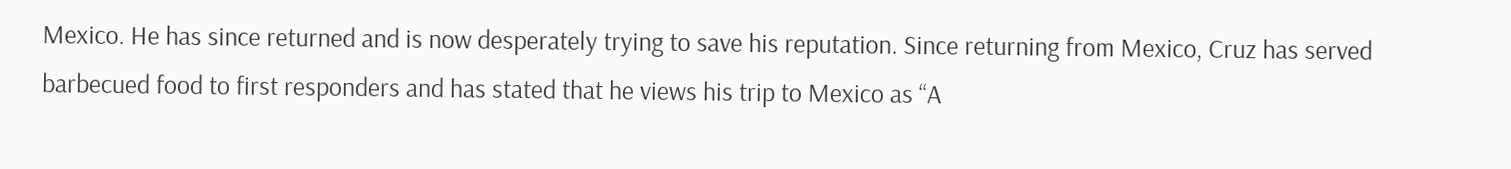Mexico. He has since returned and is now desperately trying to save his reputation. Since returning from Mexico, Cruz has served barbecued food to first responders and has stated that he views his trip to Mexico as “A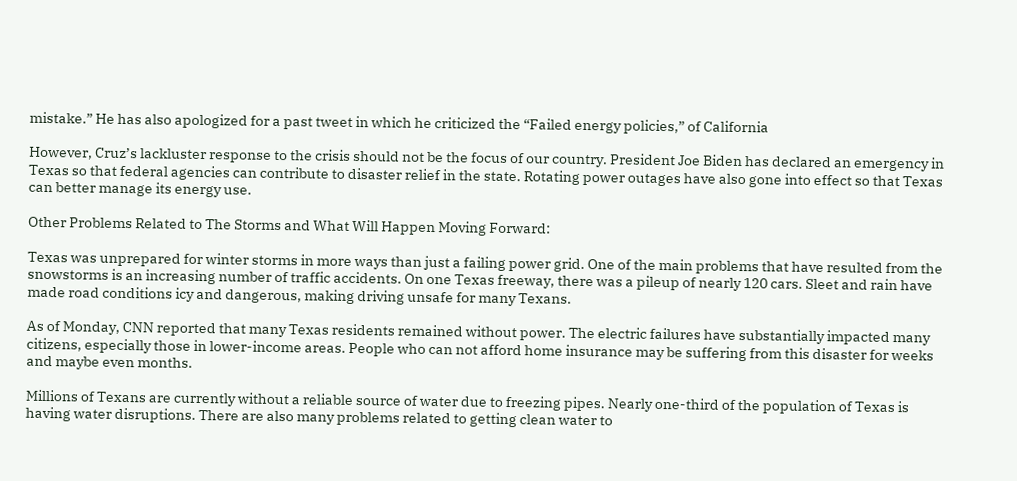mistake.” He has also apologized for a past tweet in which he criticized the “Failed energy policies,” of California

However, Cruz’s lackluster response to the crisis should not be the focus of our country. President Joe Biden has declared an emergency in Texas so that federal agencies can contribute to disaster relief in the state. Rotating power outages have also gone into effect so that Texas can better manage its energy use.

Other Problems Related to The Storms and What Will Happen Moving Forward:

Texas was unprepared for winter storms in more ways than just a failing power grid. One of the main problems that have resulted from the snowstorms is an increasing number of traffic accidents. On one Texas freeway, there was a pileup of nearly 120 cars. Sleet and rain have made road conditions icy and dangerous, making driving unsafe for many Texans.

As of Monday, CNN reported that many Texas residents remained without power. The electric failures have substantially impacted many citizens, especially those in lower-income areas. People who can not afford home insurance may be suffering from this disaster for weeks and maybe even months.

Millions of Texans are currently without a reliable source of water due to freezing pipes. Nearly one-third of the population of Texas is having water disruptions. There are also many problems related to getting clean water to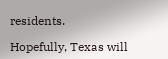residents.

Hopefully, Texas will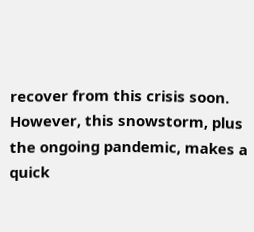recover from this crisis soon. However, this snowstorm, plus the ongoing pandemic, makes a quick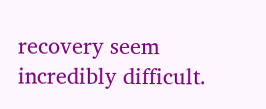recovery seem incredibly difficult.